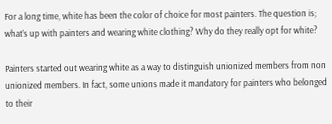For a long time, white has been the color of choice for most painters. The question is; what’s up with painters and wearing white clothing? Why do they really opt for white?

Painters started out wearing white as a way to distinguish unionized members from non unionized members. In fact, some unions made it mandatory for painters who belonged to their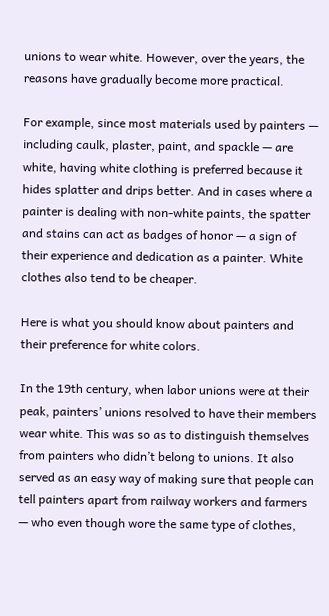unions to wear white. However, over the years, the reasons have gradually become more practical.

For example, since most materials used by painters — including caulk, plaster, paint, and spackle — are white, having white clothing is preferred because it hides splatter and drips better. And in cases where a painter is dealing with non-white paints, the spatter and stains can act as badges of honor — a sign of their experience and dedication as a painter. White clothes also tend to be cheaper.

Here is what you should know about painters and their preference for white colors.

In the 19th century, when labor unions were at their peak, painters’ unions resolved to have their members wear white. This was so as to distinguish themselves from painters who didn’t belong to unions. It also served as an easy way of making sure that people can tell painters apart from railway workers and farmers — who even though wore the same type of clothes,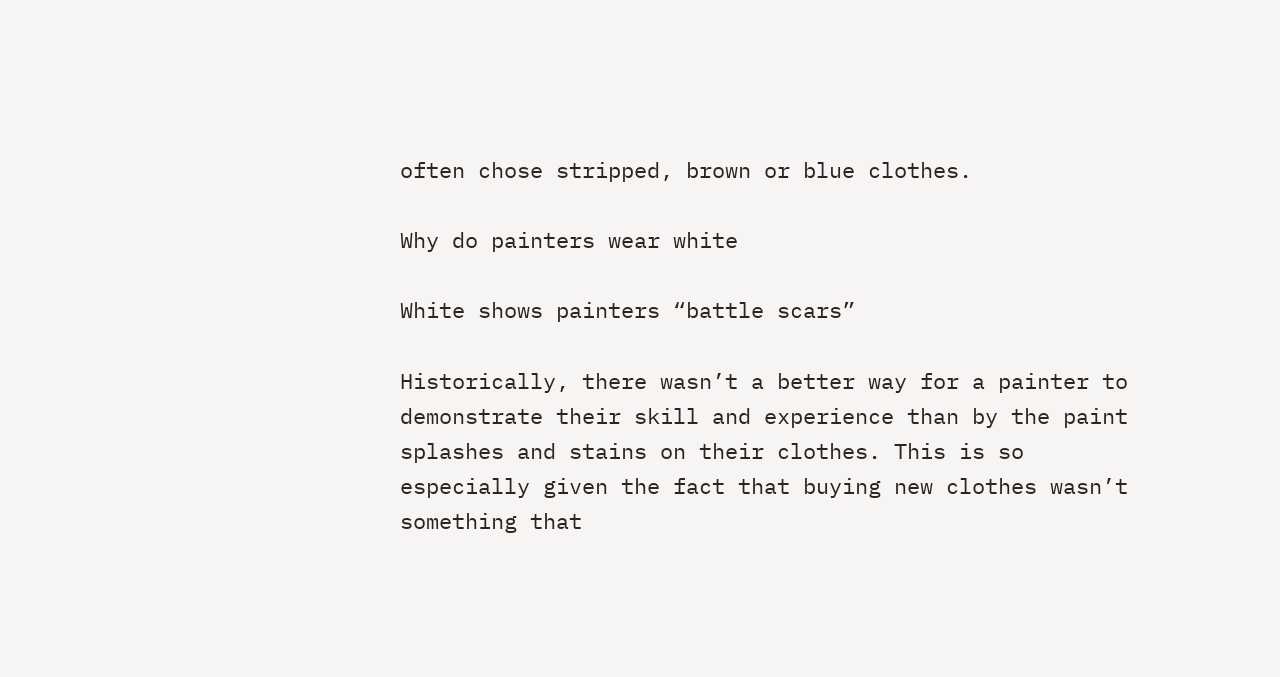often chose stripped, brown or blue clothes.

Why do painters wear white

White shows painters “battle scars”

Historically, there wasn’t a better way for a painter to demonstrate their skill and experience than by the paint splashes and stains on their clothes. This is so especially given the fact that buying new clothes wasn’t something that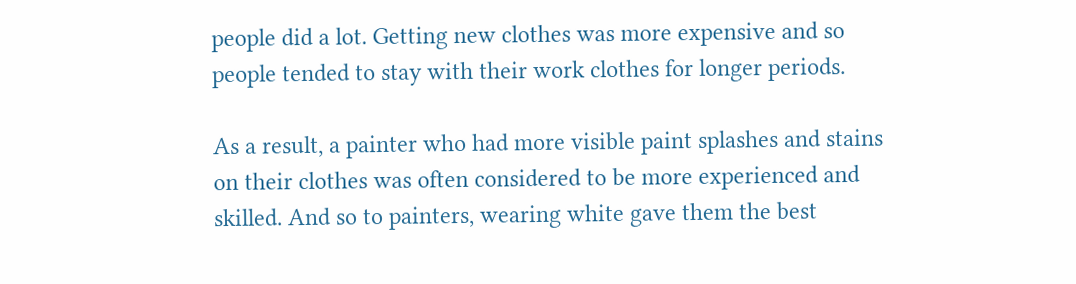people did a lot. Getting new clothes was more expensive and so people tended to stay with their work clothes for longer periods.

As a result, a painter who had more visible paint splashes and stains on their clothes was often considered to be more experienced and skilled. And so to painters, wearing white gave them the best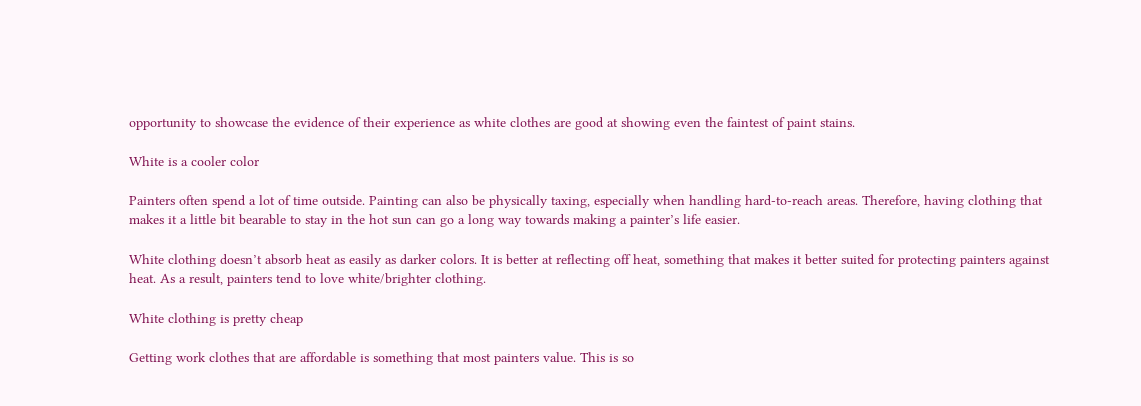opportunity to showcase the evidence of their experience as white clothes are good at showing even the faintest of paint stains.

White is a cooler color

Painters often spend a lot of time outside. Painting can also be physically taxing, especially when handling hard-to-reach areas. Therefore, having clothing that makes it a little bit bearable to stay in the hot sun can go a long way towards making a painter’s life easier.

White clothing doesn’t absorb heat as easily as darker colors. It is better at reflecting off heat, something that makes it better suited for protecting painters against heat. As a result, painters tend to love white/brighter clothing.

White clothing is pretty cheap

Getting work clothes that are affordable is something that most painters value. This is so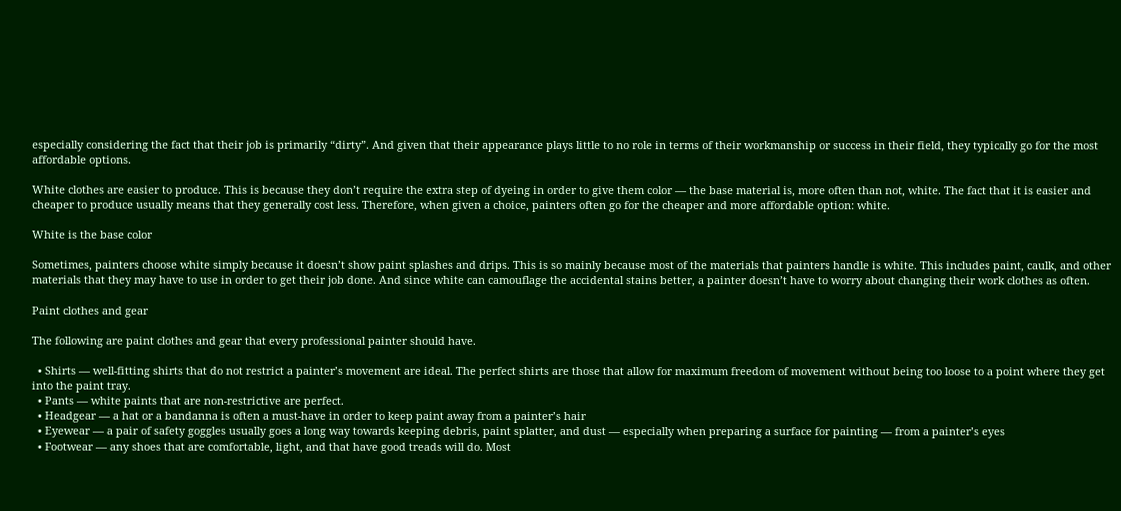especially considering the fact that their job is primarily “dirty”. And given that their appearance plays little to no role in terms of their workmanship or success in their field, they typically go for the most affordable options.

White clothes are easier to produce. This is because they don’t require the extra step of dyeing in order to give them color — the base material is, more often than not, white. The fact that it is easier and cheaper to produce usually means that they generally cost less. Therefore, when given a choice, painters often go for the cheaper and more affordable option: white.

White is the base color

Sometimes, painters choose white simply because it doesn’t show paint splashes and drips. This is so mainly because most of the materials that painters handle is white. This includes paint, caulk, and other materials that they may have to use in order to get their job done. And since white can camouflage the accidental stains better, a painter doesn’t have to worry about changing their work clothes as often.

Paint clothes and gear

The following are paint clothes and gear that every professional painter should have.

  • Shirts — well-fitting shirts that do not restrict a painter’s movement are ideal. The perfect shirts are those that allow for maximum freedom of movement without being too loose to a point where they get into the paint tray.
  • Pants — white paints that are non-restrictive are perfect.
  • Headgear — a hat or a bandanna is often a must-have in order to keep paint away from a painter’s hair
  • Eyewear — a pair of safety goggles usually goes a long way towards keeping debris, paint splatter, and dust — especially when preparing a surface for painting — from a painter’s eyes
  • Footwear — any shoes that are comfortable, light, and that have good treads will do. Most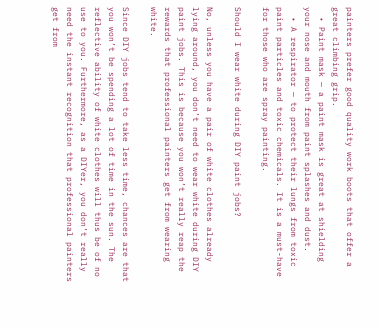painters prefer good quality work boots that offer a great climbing grip.
  • Paint mask — a paint mask is great at shielding your nose and mouth from paint splashes and dust.
  • A respirator — to protect their lungs from toxic paint particles and toxic chemicals. It is a must-have for those who are spray painting.

Should I wear white during DIY paint jobs?

No, unless you have a pair of white clothes already lying around, you don’t need to wear white during DIY paint jobs. This is because you won’t really reap the rewards that professional painters get from wearing white.

Since DIY jobs tend to take less time, chances are that you won’t be spending a lot of time in the sun. The reflective ability of white clothes will thus be of no use to you. Furthermore, as a DIYer, you don’t really need the instant recognition that professional painters get from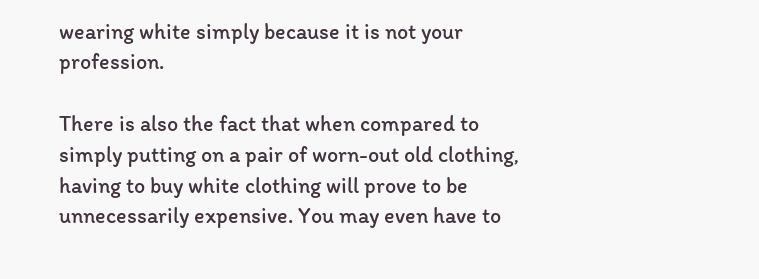wearing white simply because it is not your profession.

There is also the fact that when compared to simply putting on a pair of worn-out old clothing, having to buy white clothing will prove to be unnecessarily expensive. You may even have to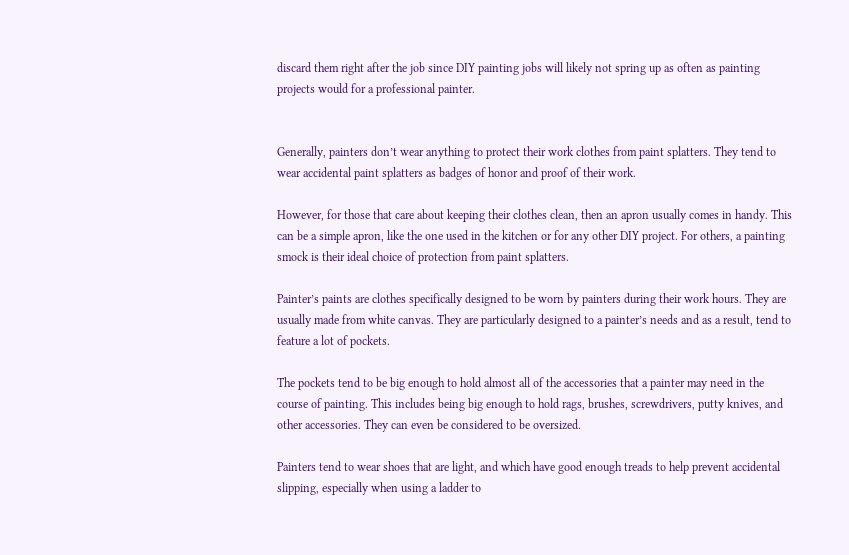discard them right after the job since DIY painting jobs will likely not spring up as often as painting projects would for a professional painter.


Generally, painters don’t wear anything to protect their work clothes from paint splatters. They tend to wear accidental paint splatters as badges of honor and proof of their work.

However, for those that care about keeping their clothes clean, then an apron usually comes in handy. This can be a simple apron, like the one used in the kitchen or for any other DIY project. For others, a painting smock is their ideal choice of protection from paint splatters.

Painter’s paints are clothes specifically designed to be worn by painters during their work hours. They are usually made from white canvas. They are particularly designed to a painter’s needs and as a result, tend to feature a lot of pockets.

The pockets tend to be big enough to hold almost all of the accessories that a painter may need in the course of painting. This includes being big enough to hold rags, brushes, screwdrivers, putty knives, and other accessories. They can even be considered to be oversized.

Painters tend to wear shoes that are light, and which have good enough treads to help prevent accidental slipping, especially when using a ladder to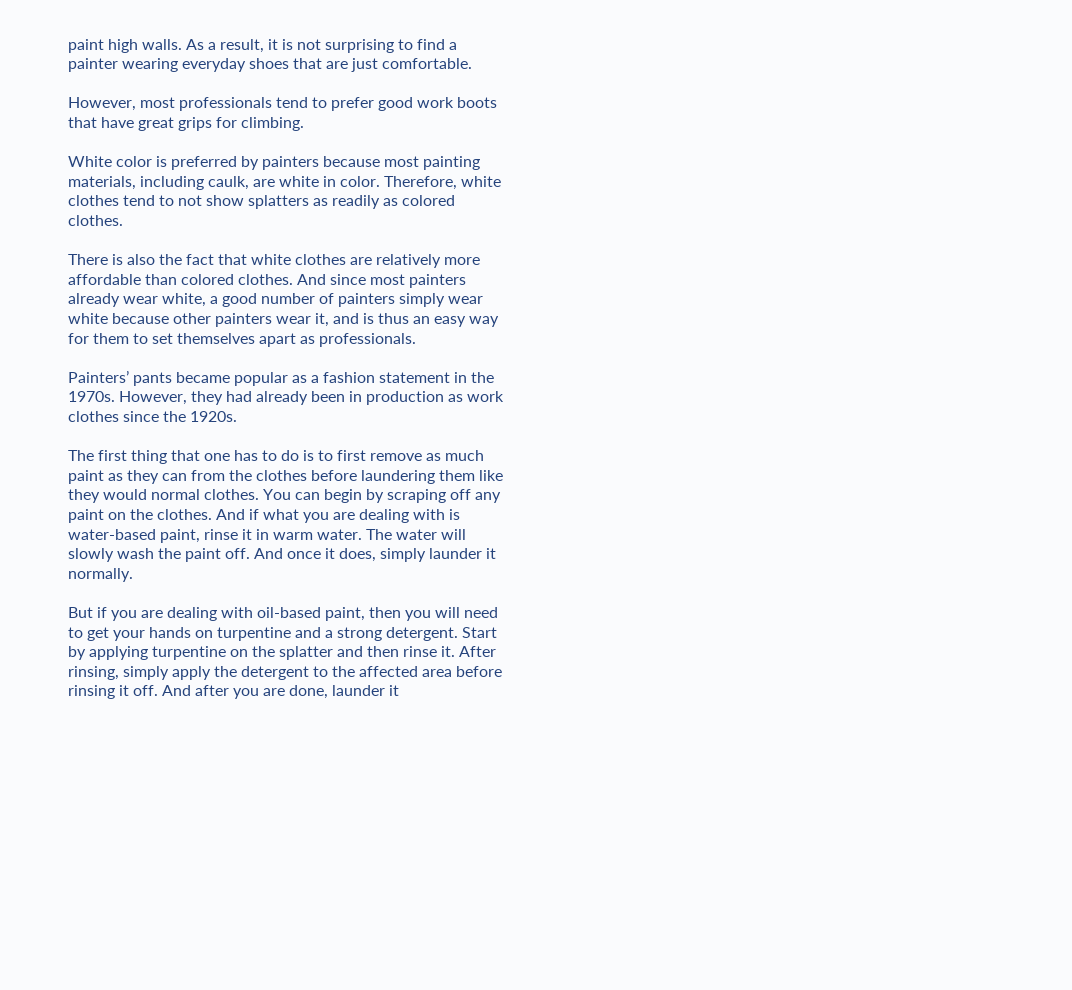paint high walls. As a result, it is not surprising to find a painter wearing everyday shoes that are just comfortable.

However, most professionals tend to prefer good work boots that have great grips for climbing.

White color is preferred by painters because most painting materials, including caulk, are white in color. Therefore, white clothes tend to not show splatters as readily as colored clothes.

There is also the fact that white clothes are relatively more affordable than colored clothes. And since most painters already wear white, a good number of painters simply wear white because other painters wear it, and is thus an easy way for them to set themselves apart as professionals.

Painters’ pants became popular as a fashion statement in the 1970s. However, they had already been in production as work clothes since the 1920s.

The first thing that one has to do is to first remove as much paint as they can from the clothes before laundering them like they would normal clothes. You can begin by scraping off any paint on the clothes. And if what you are dealing with is water-based paint, rinse it in warm water. The water will slowly wash the paint off. And once it does, simply launder it normally.

But if you are dealing with oil-based paint, then you will need to get your hands on turpentine and a strong detergent. Start by applying turpentine on the splatter and then rinse it. After rinsing, simply apply the detergent to the affected area before rinsing it off. And after you are done, launder it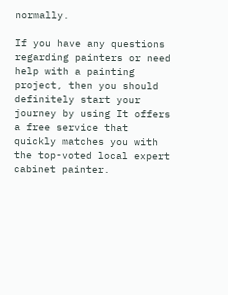normally.

If you have any questions regarding painters or need help with a painting project, then you should definitely start your journey by using It offers a free service that quickly matches you with the top-voted local expert cabinet painter.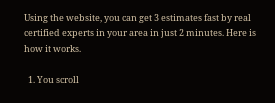Using the website, you can get 3 estimates fast by real certified experts in your area in just 2 minutes. Here is how it works.

  1. You scroll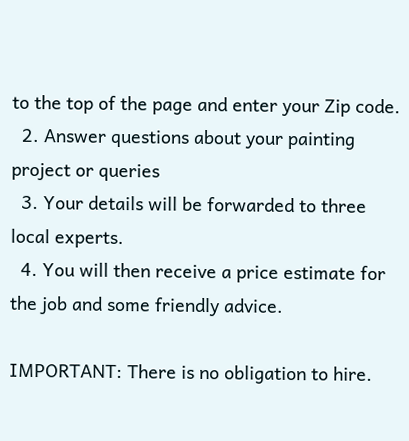to the top of the page and enter your Zip code.
  2. Answer questions about your painting project or queries
  3. Your details will be forwarded to three local experts.
  4. You will then receive a price estimate for the job and some friendly advice.

IMPORTANT: There is no obligation to hire.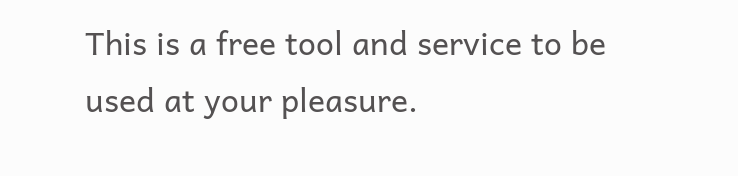This is a free tool and service to be used at your pleasure.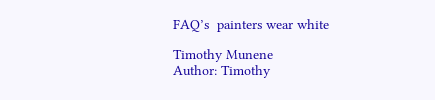FAQ’s  painters wear white

Timothy Munene
Author: Timothy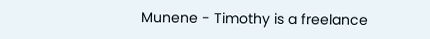Munene - Timothy is a freelance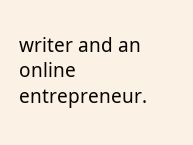writer and an online entrepreneur.